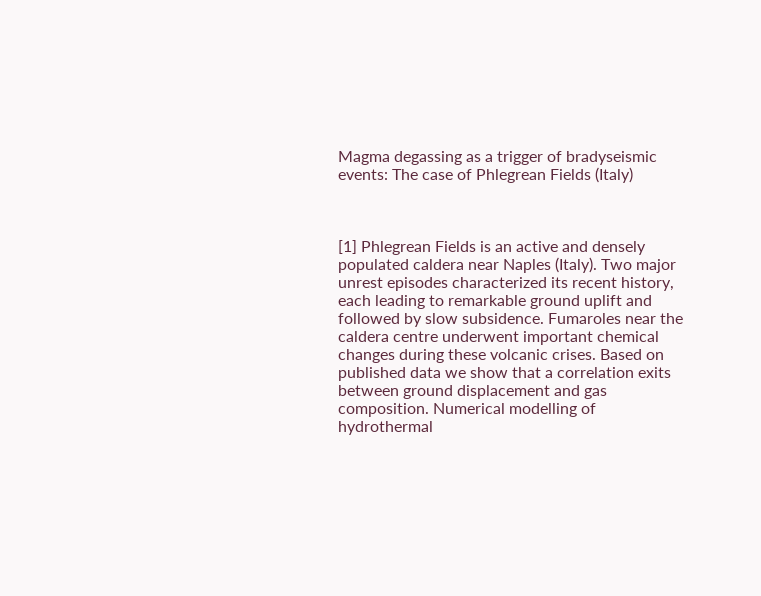Magma degassing as a trigger of bradyseismic events: The case of Phlegrean Fields (Italy)



[1] Phlegrean Fields is an active and densely populated caldera near Naples (Italy). Two major unrest episodes characterized its recent history, each leading to remarkable ground uplift and followed by slow subsidence. Fumaroles near the caldera centre underwent important chemical changes during these volcanic crises. Based on published data we show that a correlation exits between ground displacement and gas composition. Numerical modelling of hydrothermal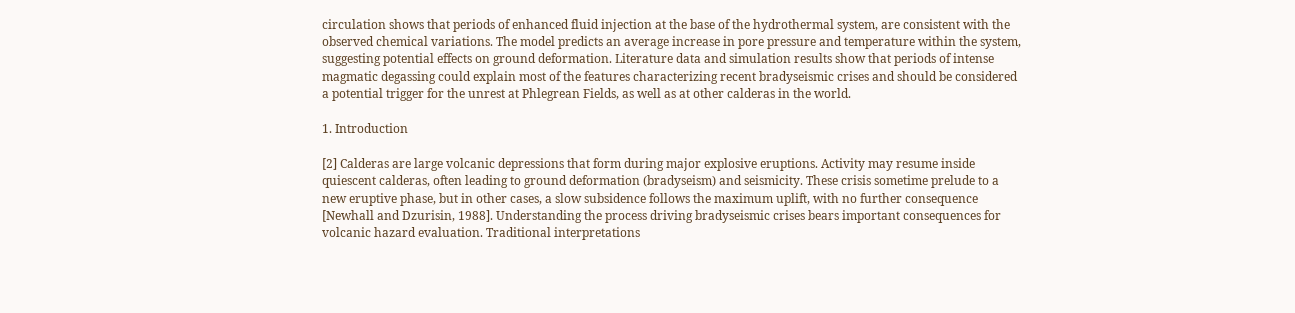circulation shows that periods of enhanced fluid injection at the base of the hydrothermal system, are consistent with the observed chemical variations. The model predicts an average increase in pore pressure and temperature within the system, suggesting potential effects on ground deformation. Literature data and simulation results show that periods of intense magmatic degassing could explain most of the features characterizing recent bradyseismic crises and should be considered a potential trigger for the unrest at Phlegrean Fields, as well as at other calderas in the world.

1. Introduction

[2] Calderas are large volcanic depressions that form during major explosive eruptions. Activity may resume inside quiescent calderas, often leading to ground deformation (bradyseism) and seismicity. These crisis sometime prelude to a new eruptive phase, but in other cases, a slow subsidence follows the maximum uplift, with no further consequence [Newhall and Dzurisin, 1988]. Understanding the process driving bradyseismic crises bears important consequences for volcanic hazard evaluation. Traditional interpretations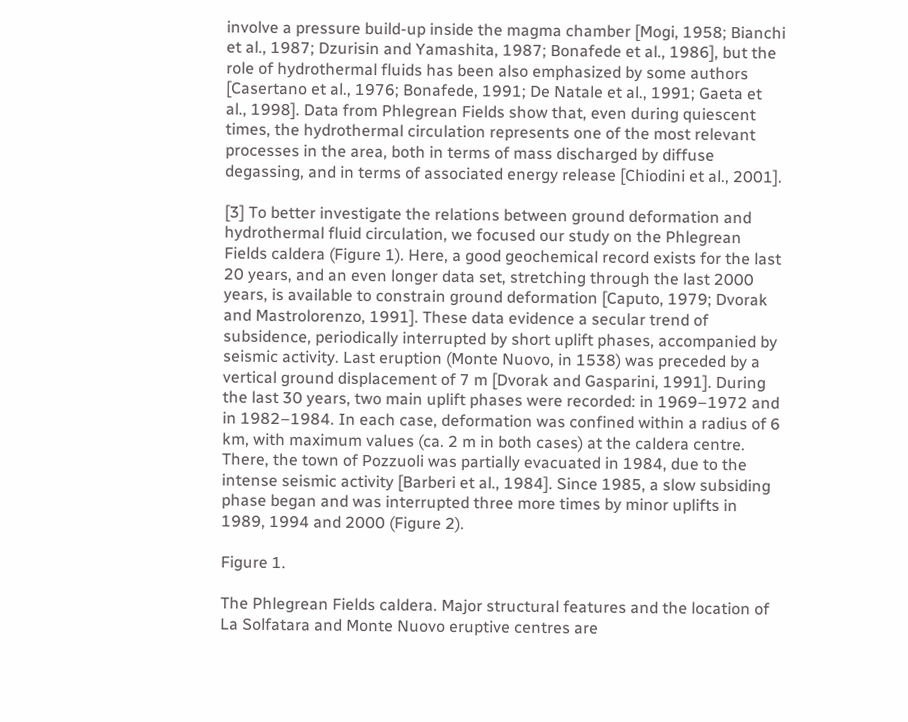involve a pressure build-up inside the magma chamber [Mogi, 1958; Bianchi et al., 1987; Dzurisin and Yamashita, 1987; Bonafede et al., 1986], but the role of hydrothermal fluids has been also emphasized by some authors [Casertano et al., 1976; Bonafede, 1991; De Natale et al., 1991; Gaeta et al., 1998]. Data from Phlegrean Fields show that, even during quiescent times, the hydrothermal circulation represents one of the most relevant processes in the area, both in terms of mass discharged by diffuse degassing, and in terms of associated energy release [Chiodini et al., 2001].

[3] To better investigate the relations between ground deformation and hydrothermal fluid circulation, we focused our study on the Phlegrean Fields caldera (Figure 1). Here, a good geochemical record exists for the last 20 years, and an even longer data set, stretching through the last 2000 years, is available to constrain ground deformation [Caputo, 1979; Dvorak and Mastrolorenzo, 1991]. These data evidence a secular trend of subsidence, periodically interrupted by short uplift phases, accompanied by seismic activity. Last eruption (Monte Nuovo, in 1538) was preceded by a vertical ground displacement of 7 m [Dvorak and Gasparini, 1991]. During the last 30 years, two main uplift phases were recorded: in 1969–1972 and in 1982–1984. In each case, deformation was confined within a radius of 6 km, with maximum values (ca. 2 m in both cases) at the caldera centre. There, the town of Pozzuoli was partially evacuated in 1984, due to the intense seismic activity [Barberi et al., 1984]. Since 1985, a slow subsiding phase began and was interrupted three more times by minor uplifts in 1989, 1994 and 2000 (Figure 2).

Figure 1.

The Phlegrean Fields caldera. Major structural features and the location of La Solfatara and Monte Nuovo eruptive centres are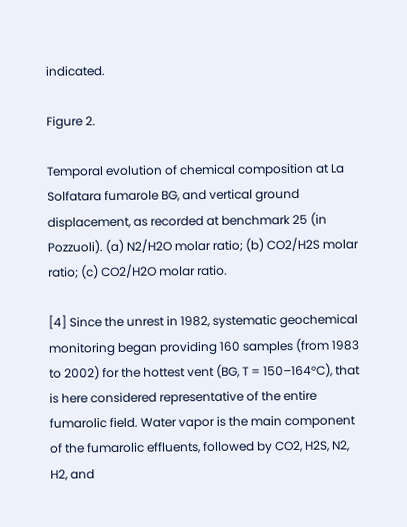indicated.

Figure 2.

Temporal evolution of chemical composition at La Solfatara fumarole BG, and vertical ground displacement, as recorded at benchmark 25 (in Pozzuoli). (a) N2/H2O molar ratio; (b) CO2/H2S molar ratio; (c) CO2/H2O molar ratio.

[4] Since the unrest in 1982, systematic geochemical monitoring began providing 160 samples (from 1983 to 2002) for the hottest vent (BG, T = 150–164°C), that is here considered representative of the entire fumarolic field. Water vapor is the main component of the fumarolic effluents, followed by CO2, H2S, N2, H2, and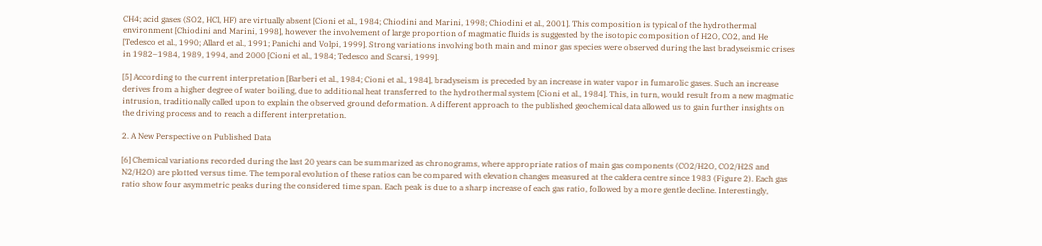CH4; acid gases (SO2, HCl, HF) are virtually absent [Cioni et al., 1984; Chiodini and Marini, 1998; Chiodini et al., 2001]. This composition is typical of the hydrothermal environment [Chiodini and Marini, 1998], however the involvement of large proportion of magmatic fluids is suggested by the isotopic composition of H2O, CO2, and He [Tedesco et al., 1990; Allard et al., 1991; Panichi and Volpi, 1999]. Strong variations involving both main and minor gas species were observed during the last bradyseismic crises in 1982–1984, 1989, 1994, and 2000 [Cioni et al., 1984; Tedesco and Scarsi, 1999].

[5] According to the current interpretation [Barberi et al., 1984; Cioni et al., 1984], bradyseism is preceded by an increase in water vapor in fumarolic gases. Such an increase derives from a higher degree of water boiling, due to additional heat transferred to the hydrothermal system [Cioni et al., 1984]. This, in turn, would result from a new magmatic intrusion, traditionally called upon to explain the observed ground deformation. A different approach to the published geochemical data allowed us to gain further insights on the driving process and to reach a different interpretation.

2. A New Perspective on Published Data

[6] Chemical variations recorded during the last 20 years can be summarized as chronograms, where appropriate ratios of main gas components (CO2/H2O, CO2/H2S and N2/H2O) are plotted versus time. The temporal evolution of these ratios can be compared with elevation changes measured at the caldera centre since 1983 (Figure 2). Each gas ratio show four asymmetric peaks during the considered time span. Each peak is due to a sharp increase of each gas ratio, followed by a more gentle decline. Interestingly,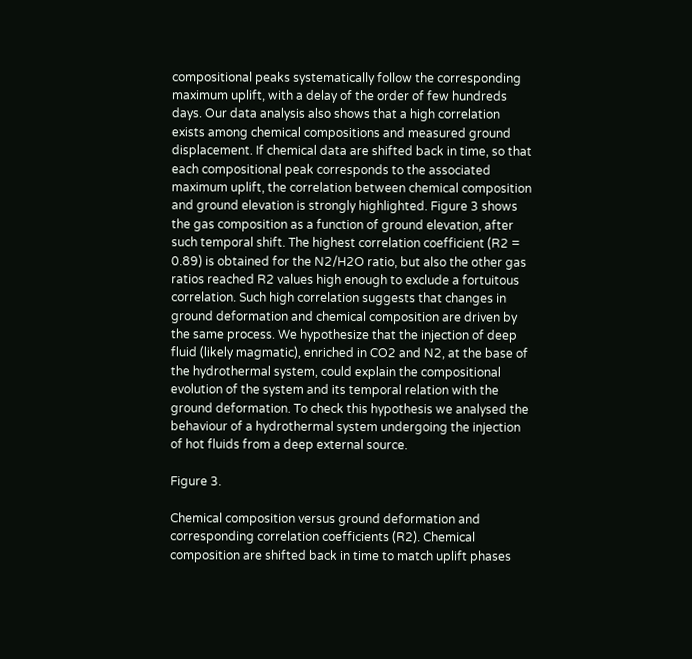compositional peaks systematically follow the corresponding maximum uplift, with a delay of the order of few hundreds days. Our data analysis also shows that a high correlation exists among chemical compositions and measured ground displacement. If chemical data are shifted back in time, so that each compositional peak corresponds to the associated maximum uplift, the correlation between chemical composition and ground elevation is strongly highlighted. Figure 3 shows the gas composition as a function of ground elevation, after such temporal shift. The highest correlation coefficient (R2 = 0.89) is obtained for the N2/H2O ratio, but also the other gas ratios reached R2 values high enough to exclude a fortuitous correlation. Such high correlation suggests that changes in ground deformation and chemical composition are driven by the same process. We hypothesize that the injection of deep fluid (likely magmatic), enriched in CO2 and N2, at the base of the hydrothermal system, could explain the compositional evolution of the system and its temporal relation with the ground deformation. To check this hypothesis we analysed the behaviour of a hydrothermal system undergoing the injection of hot fluids from a deep external source.

Figure 3.

Chemical composition versus ground deformation and corresponding correlation coefficients (R2). Chemical composition are shifted back in time to match uplift phases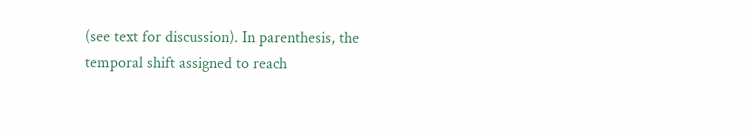(see text for discussion). In parenthesis, the temporal shift assigned to reach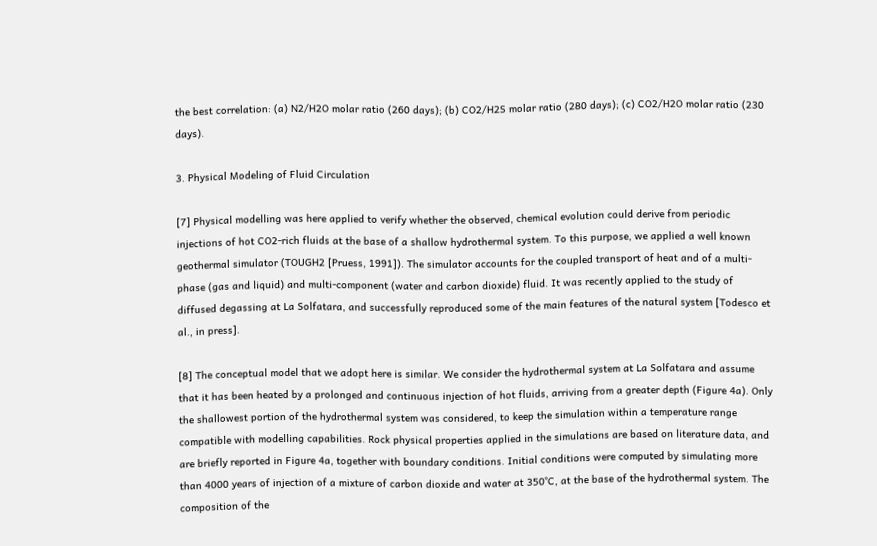the best correlation: (a) N2/H2O molar ratio (260 days); (b) CO2/H2S molar ratio (280 days); (c) CO2/H2O molar ratio (230 days).

3. Physical Modeling of Fluid Circulation

[7] Physical modelling was here applied to verify whether the observed, chemical evolution could derive from periodic injections of hot CO2-rich fluids at the base of a shallow hydrothermal system. To this purpose, we applied a well known geothermal simulator (TOUGH2 [Pruess, 1991]). The simulator accounts for the coupled transport of heat and of a multi-phase (gas and liquid) and multi-component (water and carbon dioxide) fluid. It was recently applied to the study of diffused degassing at La Solfatara, and successfully reproduced some of the main features of the natural system [Todesco et al., in press].

[8] The conceptual model that we adopt here is similar. We consider the hydrothermal system at La Solfatara and assume that it has been heated by a prolonged and continuous injection of hot fluids, arriving from a greater depth (Figure 4a). Only the shallowest portion of the hydrothermal system was considered, to keep the simulation within a temperature range compatible with modelling capabilities. Rock physical properties applied in the simulations are based on literature data, and are briefly reported in Figure 4a, together with boundary conditions. Initial conditions were computed by simulating more than 4000 years of injection of a mixture of carbon dioxide and water at 350°C, at the base of the hydrothermal system. The composition of the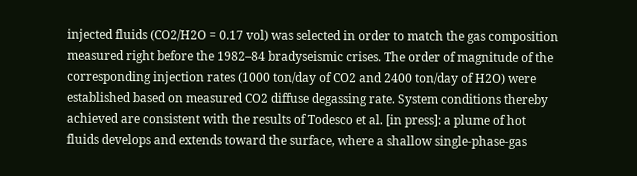injected fluids (CO2/H2O = 0.17 vol) was selected in order to match the gas composition measured right before the 1982–84 bradyseismic crises. The order of magnitude of the corresponding injection rates (1000 ton/day of CO2 and 2400 ton/day of H2O) were established based on measured CO2 diffuse degassing rate. System conditions thereby achieved are consistent with the results of Todesco et al. [in press]: a plume of hot fluids develops and extends toward the surface, where a shallow single-phase-gas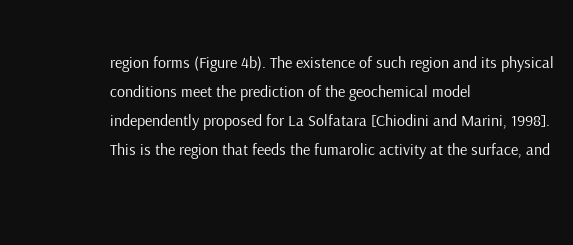region forms (Figure 4b). The existence of such region and its physical conditions meet the prediction of the geochemical model independently proposed for La Solfatara [Chiodini and Marini, 1998]. This is the region that feeds the fumarolic activity at the surface, and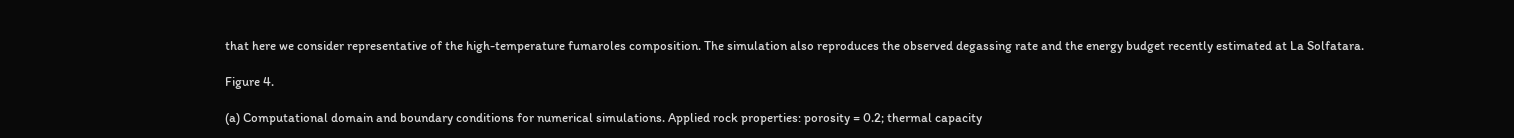that here we consider representative of the high-temperature fumaroles composition. The simulation also reproduces the observed degassing rate and the energy budget recently estimated at La Solfatara.

Figure 4.

(a) Computational domain and boundary conditions for numerical simulations. Applied rock properties: porosity = 0.2; thermal capacity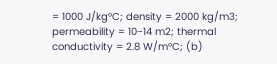= 1000 J/kg°C; density = 2000 kg/m3; permeability = 10−14 m2; thermal conductivity = 2.8 W/m°C; (b)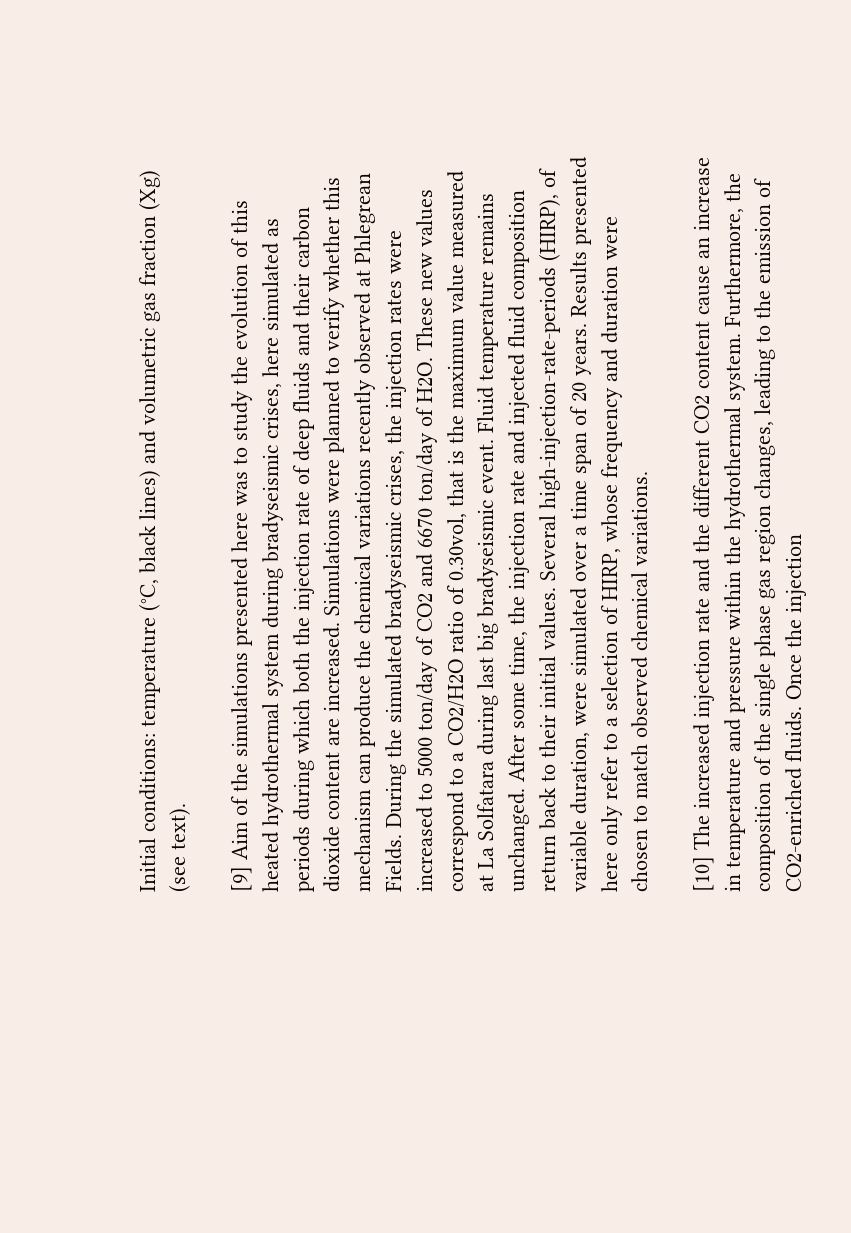Initial conditions: temperature (°C, black lines) and volumetric gas fraction (Xg) (see text).

[9] Aim of the simulations presented here was to study the evolution of this heated hydrothermal system during bradyseismic crises, here simulated as periods during which both the injection rate of deep fluids and their carbon dioxide content are increased. Simulations were planned to verify whether this mechanism can produce the chemical variations recently observed at Phlegrean Fields. During the simulated bradyseismic crises, the injection rates were increased to 5000 ton/day of CO2 and 6670 ton/day of H2O. These new values correspond to a CO2/H2O ratio of 0.30vol, that is the maximum value measured at La Solfatara during last big bradyseismic event. Fluid temperature remains unchanged. After some time, the injection rate and injected fluid composition return back to their initial values. Several high-injection-rate-periods (HIRP), of variable duration, were simulated over a time span of 20 years. Results presented here only refer to a selection of HIRP, whose frequency and duration were chosen to match observed chemical variations.

[10] The increased injection rate and the different CO2 content cause an increase in temperature and pressure within the hydrothermal system. Furthermore, the composition of the single phase gas region changes, leading to the emission of CO2-enriched fluids. Once the injection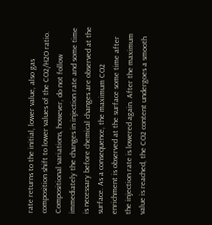rate returns to the initial, lower value, also gas composition shift to lower values of the CO2/H2O ratio. Compositional variations, however, do not follow immediately the changes in injection rate and some time is necessary before chemical changes are observed at the surface. As a consequence, the maximum CO2 enrichment is observed at the surface some time after the injection rate is lowered again. After the maximum value is reached, the CO2 content undergoes a smooth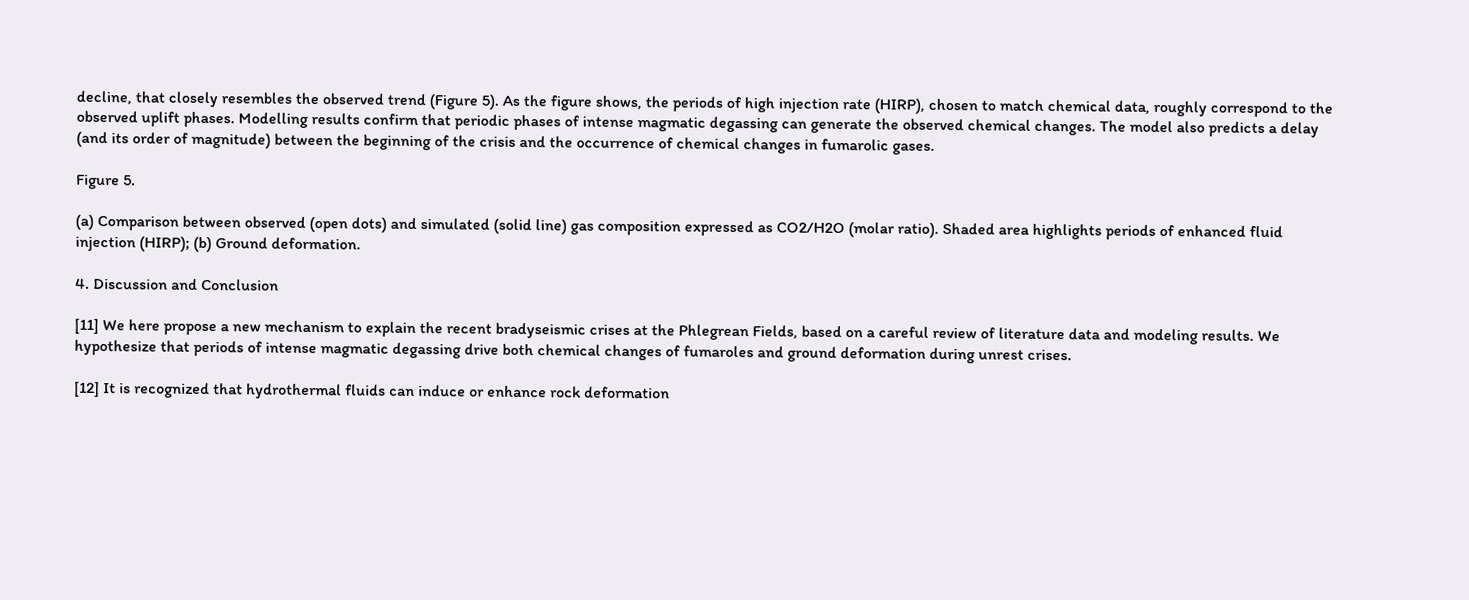decline, that closely resembles the observed trend (Figure 5). As the figure shows, the periods of high injection rate (HIRP), chosen to match chemical data, roughly correspond to the observed uplift phases. Modelling results confirm that periodic phases of intense magmatic degassing can generate the observed chemical changes. The model also predicts a delay (and its order of magnitude) between the beginning of the crisis and the occurrence of chemical changes in fumarolic gases.

Figure 5.

(a) Comparison between observed (open dots) and simulated (solid line) gas composition expressed as CO2/H2O (molar ratio). Shaded area highlights periods of enhanced fluid injection (HIRP); (b) Ground deformation.

4. Discussion and Conclusion

[11] We here propose a new mechanism to explain the recent bradyseismic crises at the Phlegrean Fields, based on a careful review of literature data and modeling results. We hypothesize that periods of intense magmatic degassing drive both chemical changes of fumaroles and ground deformation during unrest crises.

[12] It is recognized that hydrothermal fluids can induce or enhance rock deformation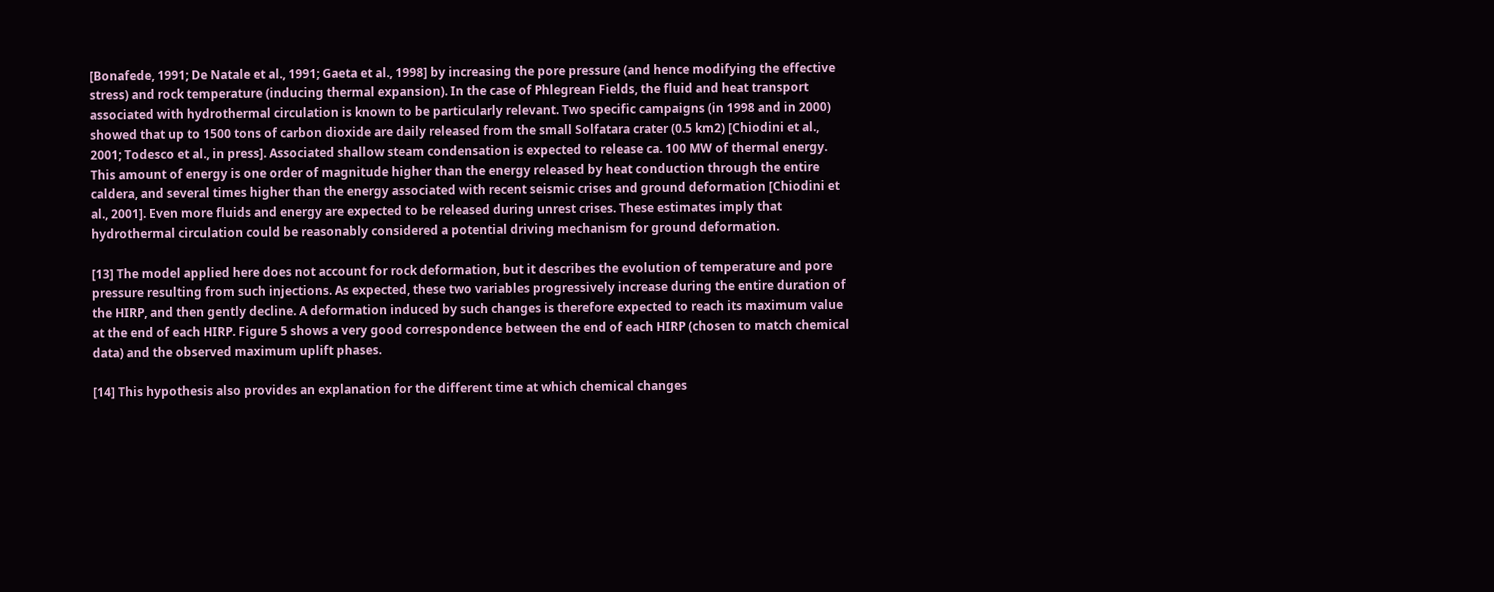[Bonafede, 1991; De Natale et al., 1991; Gaeta et al., 1998] by increasing the pore pressure (and hence modifying the effective stress) and rock temperature (inducing thermal expansion). In the case of Phlegrean Fields, the fluid and heat transport associated with hydrothermal circulation is known to be particularly relevant. Two specific campaigns (in 1998 and in 2000) showed that up to 1500 tons of carbon dioxide are daily released from the small Solfatara crater (0.5 km2) [Chiodini et al., 2001; Todesco et al., in press]. Associated shallow steam condensation is expected to release ca. 100 MW of thermal energy. This amount of energy is one order of magnitude higher than the energy released by heat conduction through the entire caldera, and several times higher than the energy associated with recent seismic crises and ground deformation [Chiodini et al., 2001]. Even more fluids and energy are expected to be released during unrest crises. These estimates imply that hydrothermal circulation could be reasonably considered a potential driving mechanism for ground deformation.

[13] The model applied here does not account for rock deformation, but it describes the evolution of temperature and pore pressure resulting from such injections. As expected, these two variables progressively increase during the entire duration of the HIRP, and then gently decline. A deformation induced by such changes is therefore expected to reach its maximum value at the end of each HIRP. Figure 5 shows a very good correspondence between the end of each HIRP (chosen to match chemical data) and the observed maximum uplift phases.

[14] This hypothesis also provides an explanation for the different time at which chemical changes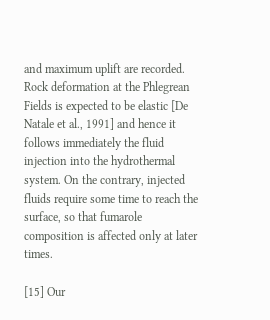and maximum uplift are recorded. Rock deformation at the Phlegrean Fields is expected to be elastic [De Natale et al., 1991] and hence it follows immediately the fluid injection into the hydrothermal system. On the contrary, injected fluids require some time to reach the surface, so that fumarole composition is affected only at later times.

[15] Our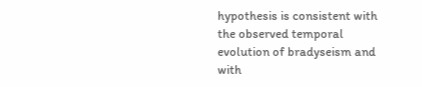hypothesis is consistent with the observed temporal evolution of bradyseism and with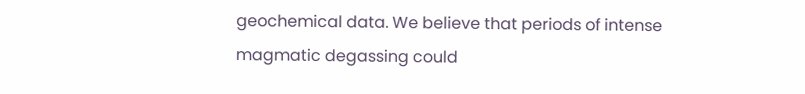geochemical data. We believe that periods of intense magmatic degassing could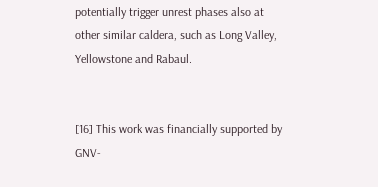potentially trigger unrest phases also at other similar caldera, such as Long Valley, Yellowstone and Rabaul.


[16] This work was financially supported by GNV-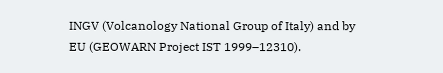INGV (Volcanology National Group of Italy) and by EU (GEOWARN Project IST 1999–12310).